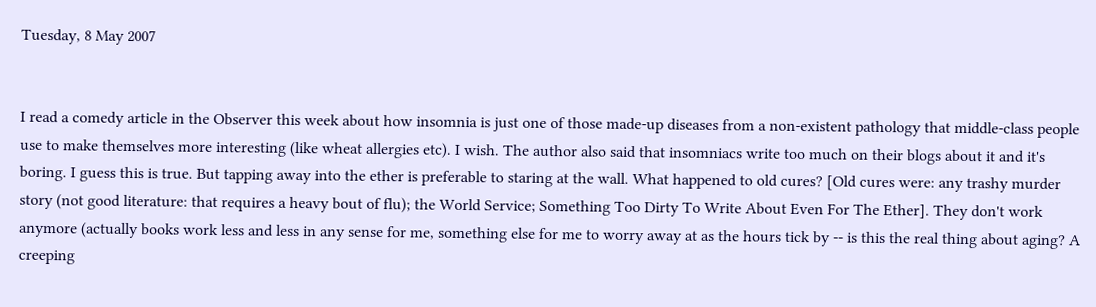Tuesday, 8 May 2007


I read a comedy article in the Observer this week about how insomnia is just one of those made-up diseases from a non-existent pathology that middle-class people use to make themselves more interesting (like wheat allergies etc). I wish. The author also said that insomniacs write too much on their blogs about it and it's boring. I guess this is true. But tapping away into the ether is preferable to staring at the wall. What happened to old cures? [Old cures were: any trashy murder story (not good literature: that requires a heavy bout of flu); the World Service; Something Too Dirty To Write About Even For The Ether]. They don't work anymore (actually books work less and less in any sense for me, something else for me to worry away at as the hours tick by -- is this the real thing about aging? A creeping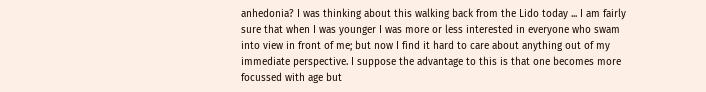anhedonia? I was thinking about this walking back from the Lido today ... I am fairly sure that when I was younger I was more or less interested in everyone who swam into view in front of me; but now I find it hard to care about anything out of my immediate perspective. I suppose the advantage to this is that one becomes more focussed with age but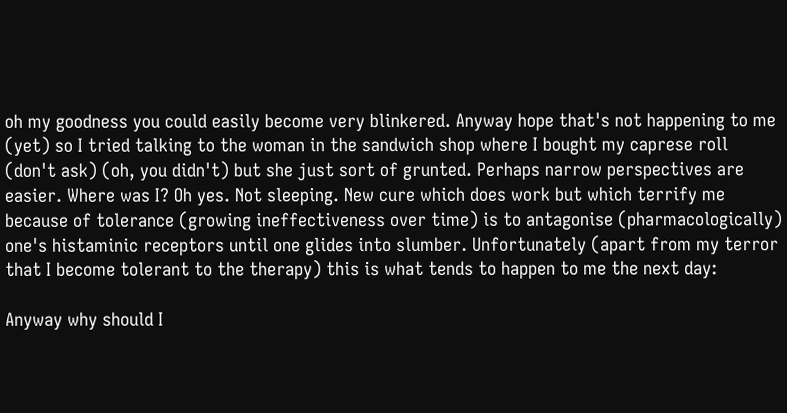oh my goodness you could easily become very blinkered. Anyway hope that's not happening to me (yet) so I tried talking to the woman in the sandwich shop where I bought my caprese roll (don't ask) (oh, you didn't) but she just sort of grunted. Perhaps narrow perspectives are easier. Where was I? Oh yes. Not sleeping. New cure which does work but which terrify me because of tolerance (growing ineffectiveness over time) is to antagonise (pharmacologically) one's histaminic receptors until one glides into slumber. Unfortunately (apart from my terror that I become tolerant to the therapy) this is what tends to happen to me the next day:

Anyway why should I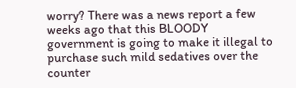worry? There was a news report a few weeks ago that this BLOODY government is going to make it illegal to purchase such mild sedatives over the counter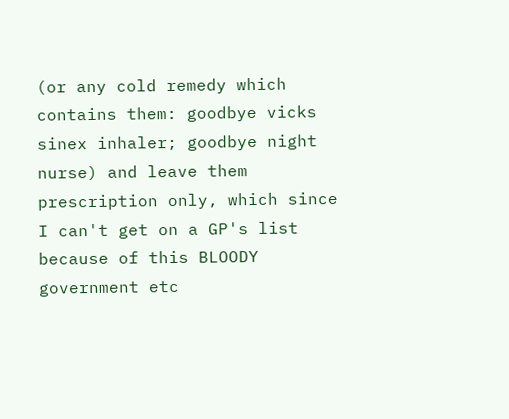(or any cold remedy which contains them: goodbye vicks sinex inhaler; goodbye night nurse) and leave them prescription only, which since I can't get on a GP's list because of this BLOODY government etc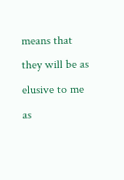means that they will be as elusive to me as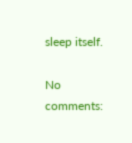sleep itself.

No comments: